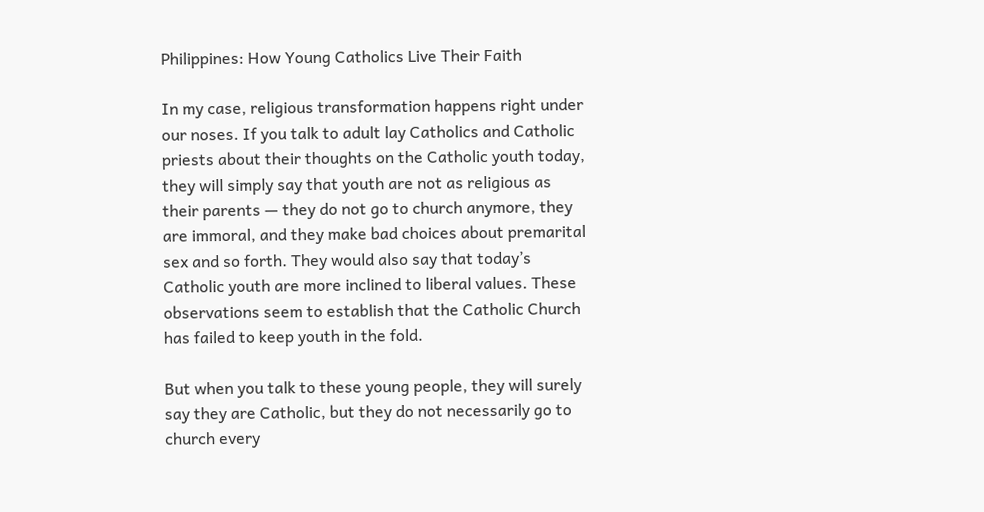Philippines: How Young Catholics Live Their Faith

In my case, religious transformation happens right under our noses. If you talk to adult lay Catholics and Catholic priests about their thoughts on the Catholic youth today, they will simply say that youth are not as religious as their parents — they do not go to church anymore, they are immoral, and they make bad choices about premarital sex and so forth. They would also say that today’s Catholic youth are more inclined to liberal values. These observations seem to establish that the Catholic Church has failed to keep youth in the fold.

But when you talk to these young people, they will surely say they are Catholic, but they do not necessarily go to church every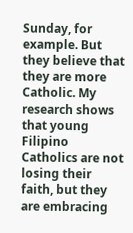Sunday, for example. But they believe that they are more Catholic. My research shows that young Filipino Catholics are not losing their faith, but they are embracing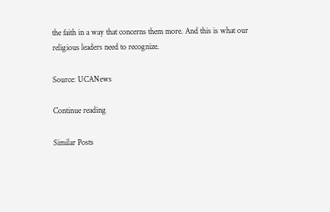the faith in a way that concerns them more. And this is what our religious leaders need to recognize.

Source: UCANews

Continue reading

Similar Posts